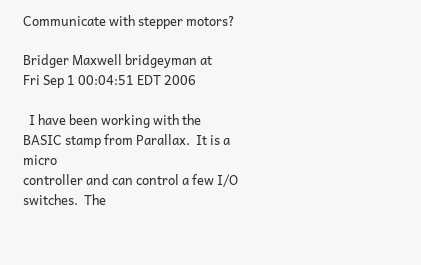Communicate with stepper motors?

Bridger Maxwell bridgeyman at
Fri Sep 1 00:04:51 EDT 2006

  I have been working with the BASIC stamp from Parallax.  It is a micro
controller and can control a few I/O switches.  The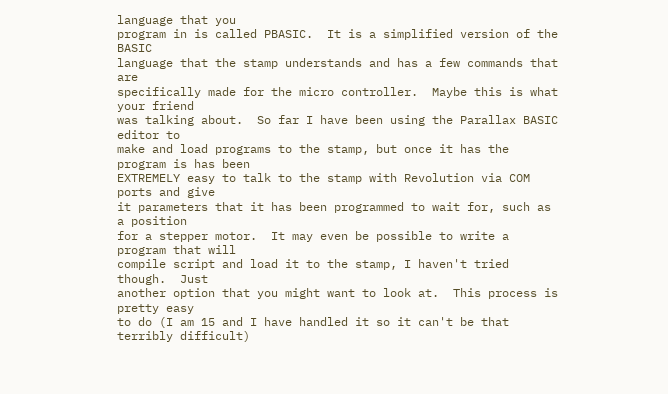language that you
program in is called PBASIC.  It is a simplified version of the BASIC
language that the stamp understands and has a few commands that are
specifically made for the micro controller.  Maybe this is what your friend
was talking about.  So far I have been using the Parallax BASIC editor to
make and load programs to the stamp, but once it has the program is has been
EXTREMELY easy to talk to the stamp with Revolution via COM ports and give
it parameters that it has been programmed to wait for, such as a position
for a stepper motor.  It may even be possible to write a program that will
compile script and load it to the stamp, I haven't tried though.  Just
another option that you might want to look at.  This process is pretty easy
to do (I am 15 and I have handled it so it can't be that terribly difficult)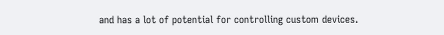and has a lot of potential for controlling custom devices.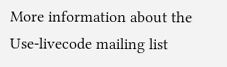More information about the Use-livecode mailing list